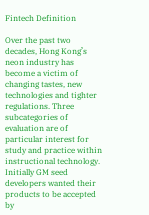Fintech Definition

Over the past two decades, Hong Kong’s neon industry has become a victim of changing tastes, new technologies and tighter regulations. Three subcategories of evaluation are of particular interest for study and practice within instructional technology. Initially GM seed developers wanted their products to be accepted by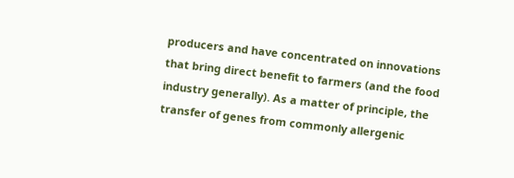producers and have concentrated on innovations that bring direct benefit to farmers (and the food industry generally). As a matter of principle, the transfer of genes from commonly allergenic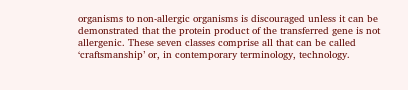organisms to non-allergic organisms is discouraged unless it can be demonstrated that the protein product of the transferred gene is not allergenic. These seven classes comprise all that can be called ‘craftsmanship’ or, in contemporary terminology, technology.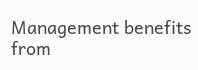Management benefits from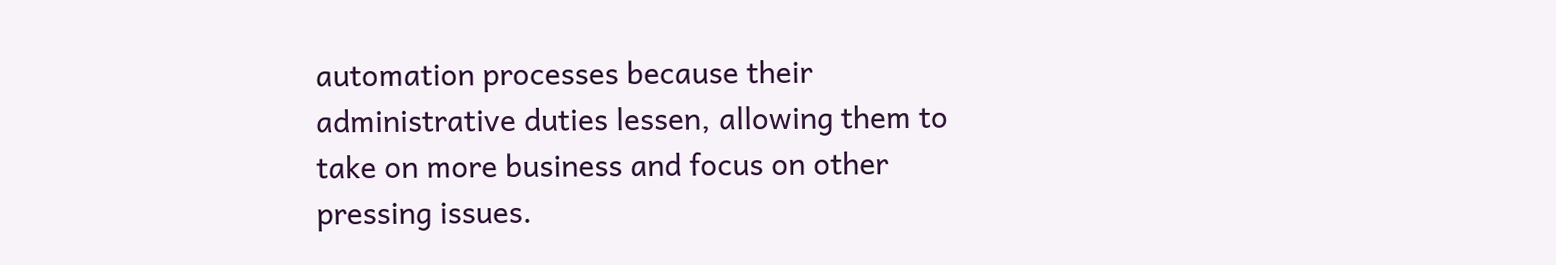automation processes because their administrative duties lessen, allowing them to take on more business and focus on other pressing issues.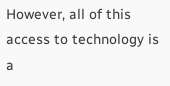However, all of this access to technology is a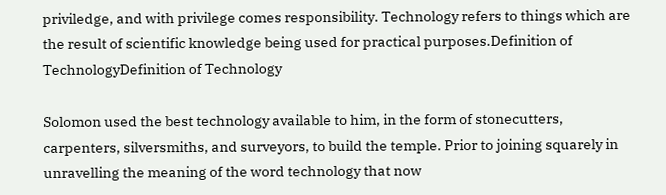priviledge, and with privilege comes responsibility. Technology refers to things which are the result of scientific knowledge being used for practical purposes.Definition of TechnologyDefinition of Technology

Solomon used the best technology available to him, in the form of stonecutters, carpenters, silversmiths, and surveyors, to build the temple. Prior to joining squarely in unravelling the meaning of the word technology that now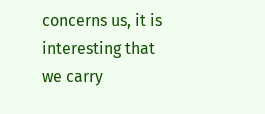concerns us, it is interesting that we carry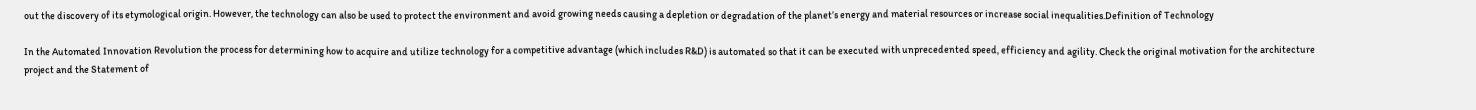out the discovery of its etymological origin. However, the technology can also be used to protect the environment and avoid growing needs causing a depletion or degradation of the planet’s energy and material resources or increase social inequalities.Definition of Technology

In the Automated Innovation Revolution the process for determining how to acquire and utilize technology for a competitive advantage (which includes R&D) is automated so that it can be executed with unprecedented speed, efficiency and agility. Check the original motivation for the architecture project and the Statement of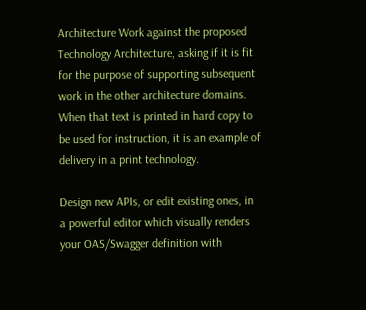Architecture Work against the proposed Technology Architecture, asking if it is fit for the purpose of supporting subsequent work in the other architecture domains. When that text is printed in hard copy to be used for instruction, it is an example of delivery in a print technology.

Design new APIs, or edit existing ones, in a powerful editor which visually renders your OAS/Swagger definition with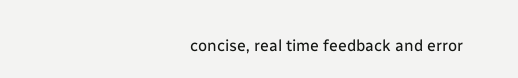concise, real time feedback and error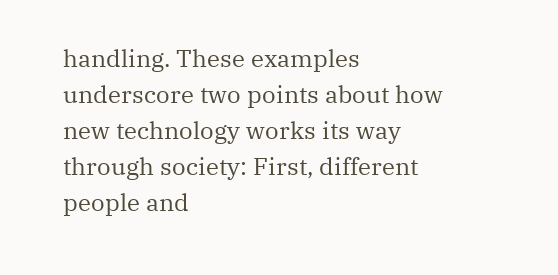handling. These examples underscore two points about how new technology works its way through society: First, different people and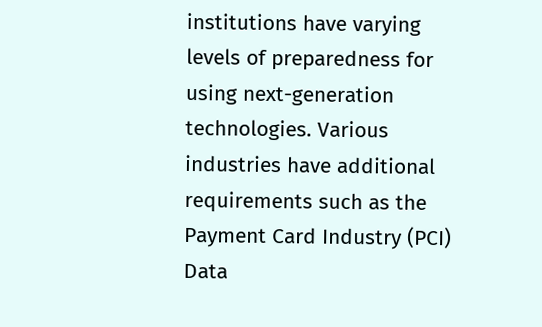institutions have varying levels of preparedness for using next-generation technologies. Various industries have additional requirements such as the Payment Card Industry (PCI) Data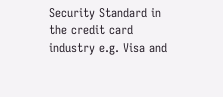Security Standard in the credit card industry e.g. Visa and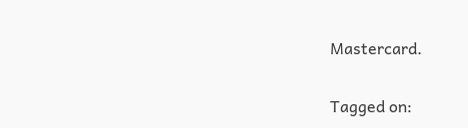Mastercard.

Tagged on: